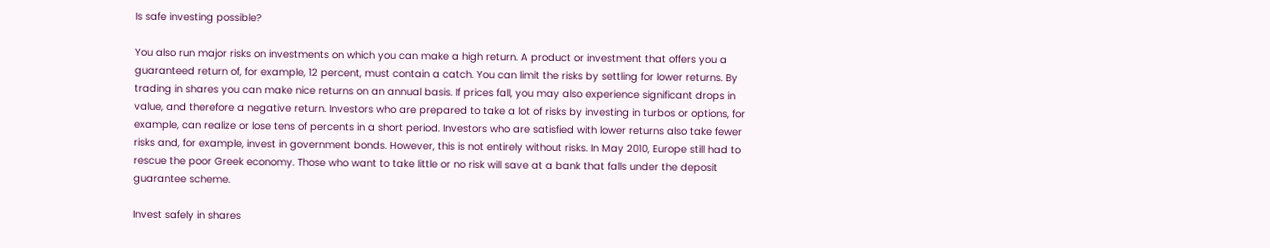Is safe investing possible?

You also run major risks on investments on which you can make a high return. A product or investment that offers you a guaranteed return of, for example, 12 percent, must contain a catch. You can limit the risks by settling for lower returns. By trading in shares you can make nice returns on an annual basis. If prices fall, you may also experience significant drops in value, and therefore a negative return. Investors who are prepared to take a lot of risks by investing in turbos or options, for example, can realize or lose tens of percents in a short period. Investors who are satisfied with lower returns also take fewer risks and, for example, invest in government bonds. However, this is not entirely without risks. In May 2010, Europe still had to rescue the poor Greek economy. Those who want to take little or no risk will save at a bank that falls under the deposit guarantee scheme.

Invest safely in shares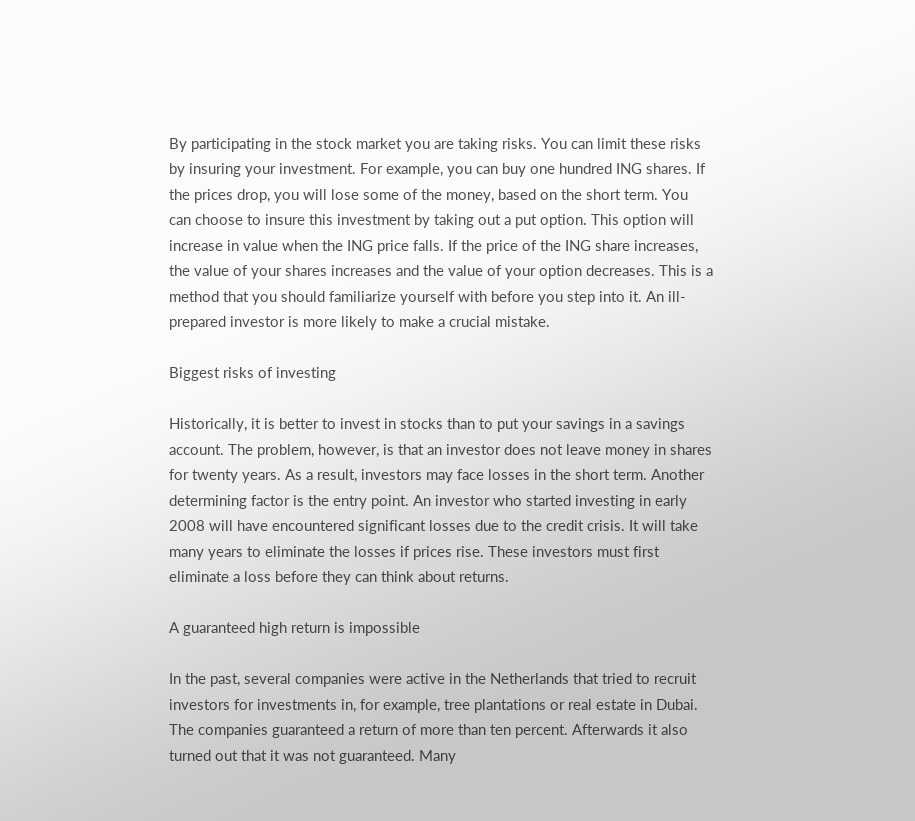By participating in the stock market you are taking risks. You can limit these risks by insuring your investment. For example, you can buy one hundred ING shares. If the prices drop, you will lose some of the money, based on the short term. You can choose to insure this investment by taking out a put option. This option will increase in value when the ING price falls. If the price of the ING share increases, the value of your shares increases and the value of your option decreases. This is a method that you should familiarize yourself with before you step into it. An ill-prepared investor is more likely to make a crucial mistake.

Biggest risks of investing

Historically, it is better to invest in stocks than to put your savings in a savings account. The problem, however, is that an investor does not leave money in shares for twenty years. As a result, investors may face losses in the short term. Another determining factor is the entry point. An investor who started investing in early 2008 will have encountered significant losses due to the credit crisis. It will take many years to eliminate the losses if prices rise. These investors must first eliminate a loss before they can think about returns.

A guaranteed high return is impossible

In the past, several companies were active in the Netherlands that tried to recruit investors for investments in, for example, tree plantations or real estate in Dubai. The companies guaranteed a return of more than ten percent. Afterwards it also turned out that it was not guaranteed. Many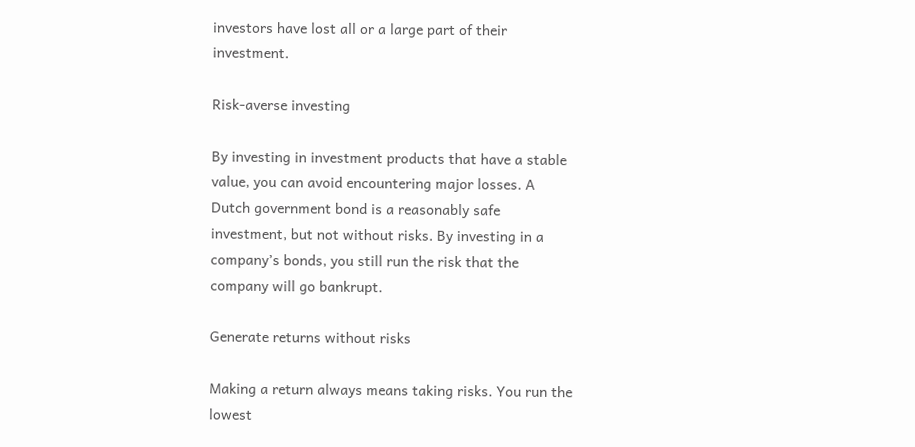investors have lost all or a large part of their investment.

Risk-averse investing

By investing in investment products that have a stable value, you can avoid encountering major losses. A Dutch government bond is a reasonably safe investment, but not without risks. By investing in a company’s bonds, you still run the risk that the company will go bankrupt.

Generate returns without risks

Making a return always means taking risks. You run the lowest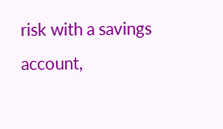risk with a savings account,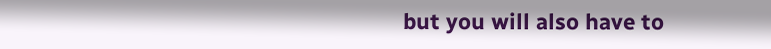but you will also have to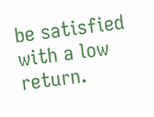be satisfied with a low return.